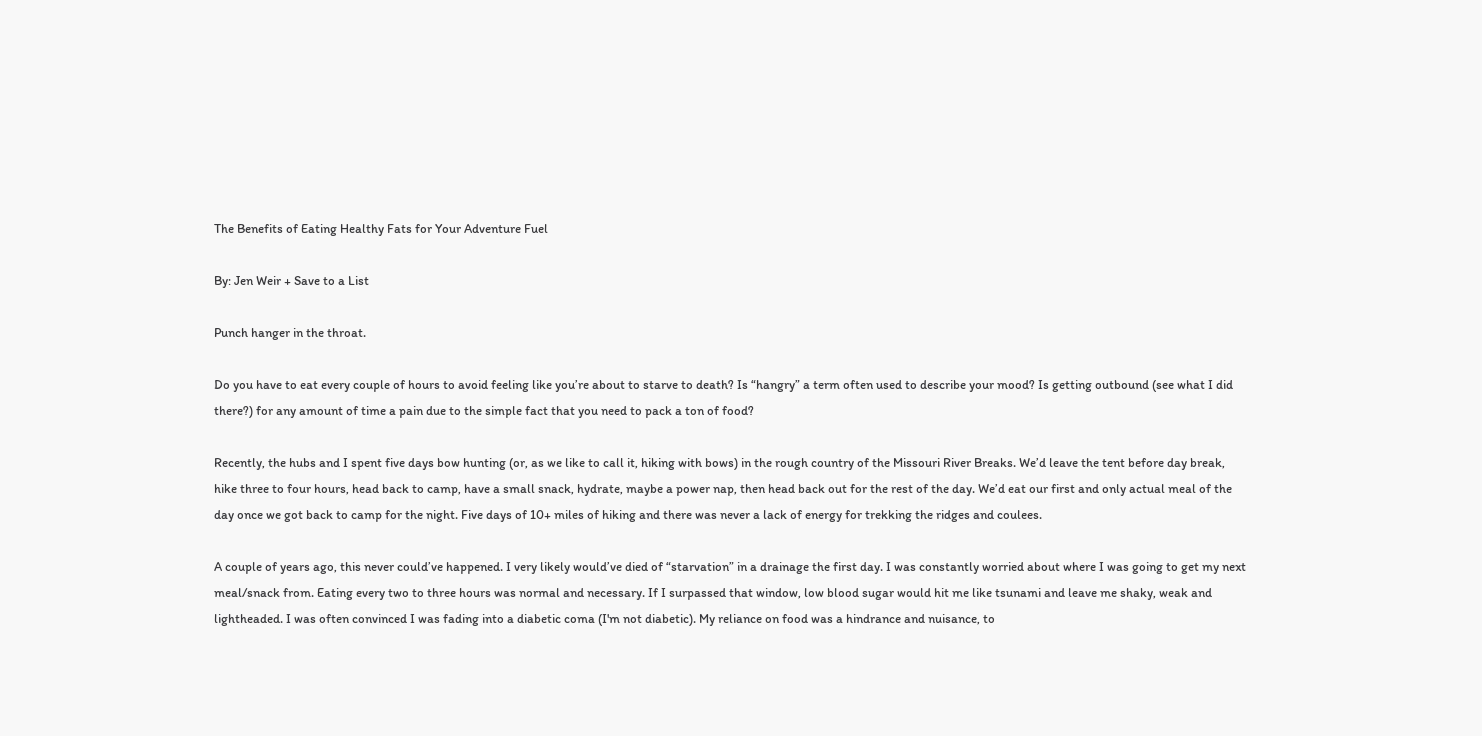The Benefits of Eating Healthy Fats for Your Adventure Fuel

By: Jen Weir + Save to a List

Punch hanger in the throat.

Do you have to eat every couple of hours to avoid feeling like you’re about to starve to death? Is “hangry” a term often used to describe your mood? Is getting outbound (see what I did there?) for any amount of time a pain due to the simple fact that you need to pack a ton of food?

Recently, the hubs and I spent five days bow hunting (or, as we like to call it, hiking with bows) in the rough country of the Missouri River Breaks. We’d leave the tent before day break, hike three to four hours, head back to camp, have a small snack, hydrate, maybe a power nap, then head back out for the rest of the day. We’d eat our first and only actual meal of the day once we got back to camp for the night. Five days of 10+ miles of hiking and there was never a lack of energy for trekking the ridges and coulees.

A couple of years ago, this never could’ve happened. I very likely would’ve died of “starvation” in a drainage the first day. I was constantly worried about where I was going to get my next meal/snack from. Eating every two to three hours was normal and necessary. If I surpassed that window, low blood sugar would hit me like tsunami and leave me shaky, weak and lightheaded. I was often convinced I was fading into a diabetic coma (I'm not diabetic). My reliance on food was a hindrance and nuisance, to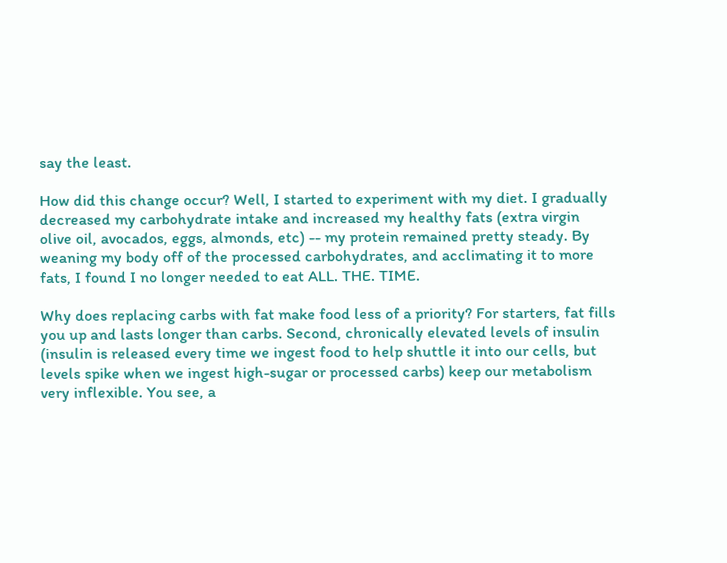say the least.

How did this change occur? Well, I started to experiment with my diet. I gradually decreased my carbohydrate intake and increased my healthy fats (extra virgin olive oil, avocados, eggs, almonds, etc) -- my protein remained pretty steady. By weaning my body off of the processed carbohydrates, and acclimating it to more fats, I found I no longer needed to eat ALL. THE. TIME.

Why does replacing carbs with fat make food less of a priority? For starters, fat fills you up and lasts longer than carbs. Second, chronically elevated levels of insulin (insulin is released every time we ingest food to help shuttle it into our cells, but levels spike when we ingest high-sugar or processed carbs) keep our metabolism very inflexible. You see, a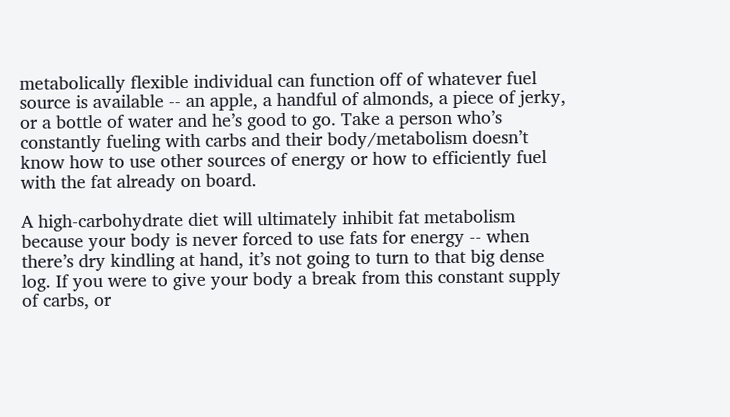metabolically flexible individual can function off of whatever fuel source is available -- an apple, a handful of almonds, a piece of jerky, or a bottle of water and he’s good to go. Take a person who’s constantly fueling with carbs and their body/metabolism doesn’t know how to use other sources of energy or how to efficiently fuel with the fat already on board.

A high-carbohydrate diet will ultimately inhibit fat metabolism because your body is never forced to use fats for energy -- when there’s dry kindling at hand, it’s not going to turn to that big dense log. If you were to give your body a break from this constant supply of carbs, or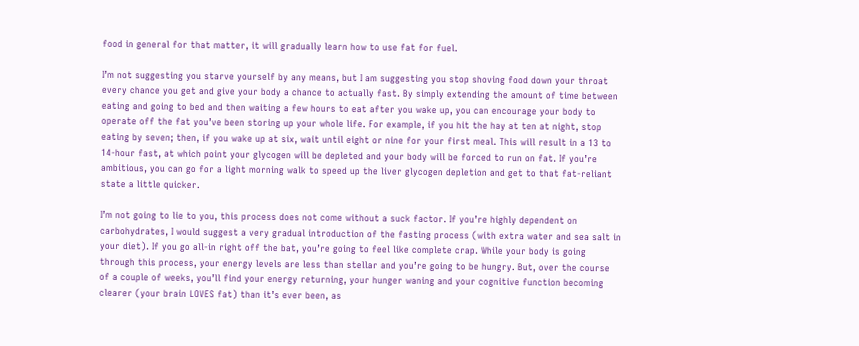food in general for that matter, it will gradually learn how to use fat for fuel.

I’m not suggesting you starve yourself by any means, but I am suggesting you stop shoving food down your throat every chance you get and give your body a chance to actually fast. By simply extending the amount of time between eating and going to bed and then waiting a few hours to eat after you wake up, you can encourage your body to operate off the fat you’ve been storing up your whole life. For example, if you hit the hay at ten at night, stop eating by seven; then, if you wake up at six, wait until eight or nine for your first meal. This will result in a 13 to 14-hour fast, at which point your glycogen will be depleted and your body will be forced to run on fat. If you’re ambitious, you can go for a light morning walk to speed up the liver glycogen depletion and get to that fat-reliant state a little quicker.

I’m not going to lie to you, this process does not come without a suck factor. If you’re highly dependent on carbohydrates, I would suggest a very gradual introduction of the fasting process (with extra water and sea salt in your diet). If you go all-in right off the bat, you’re going to feel like complete crap. While your body is going through this process, your energy levels are less than stellar and you’re going to be hungry. But, over the course of a couple of weeks, you’ll find your energy returning, your hunger waning and your cognitive function becoming clearer (your brain LOVES fat) than it’s ever been, as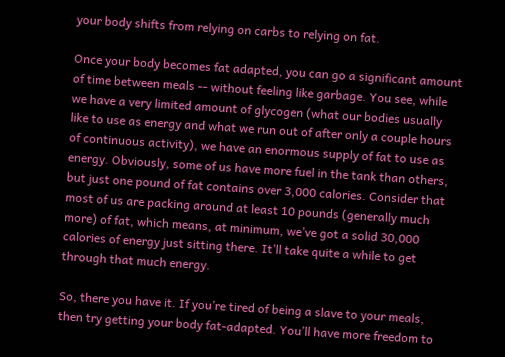your body shifts from relying on carbs to relying on fat.

Once your body becomes fat adapted, you can go a significant amount of time between meals -- without feeling like garbage. You see, while we have a very limited amount of glycogen (what our bodies usually like to use as energy and what we run out of after only a couple hours of continuous activity), we have an enormous supply of fat to use as energy. Obviously, some of us have more fuel in the tank than others, but just one pound of fat contains over 3,000 calories. Consider that most of us are packing around at least 10 pounds (generally much more) of fat, which means, at minimum, we’ve got a solid 30,000 calories of energy just sitting there. It’ll take quite a while to get through that much energy.

So, there you have it. If you’re tired of being a slave to your meals, then try getting your body fat-adapted. You’ll have more freedom to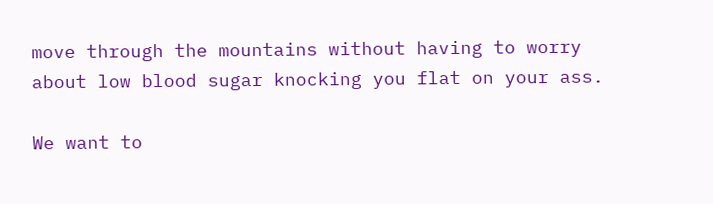move through the mountains without having to worry about low blood sugar knocking you flat on your ass.

We want to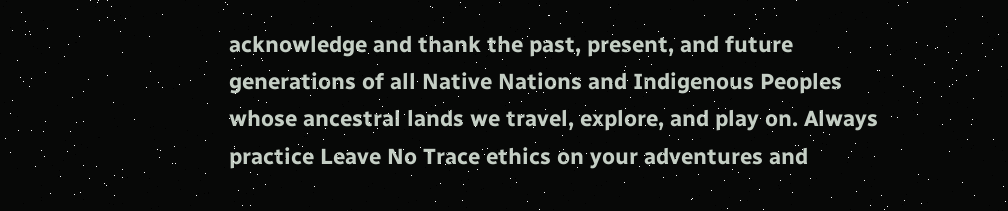acknowledge and thank the past, present, and future generations of all Native Nations and Indigenous Peoples whose ancestral lands we travel, explore, and play on. Always practice Leave No Trace ethics on your adventures and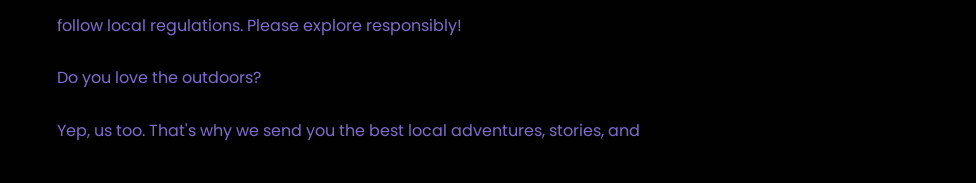follow local regulations. Please explore responsibly!

Do you love the outdoors?

Yep, us too. That's why we send you the best local adventures, stories, and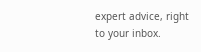expert advice, right to your inbox.